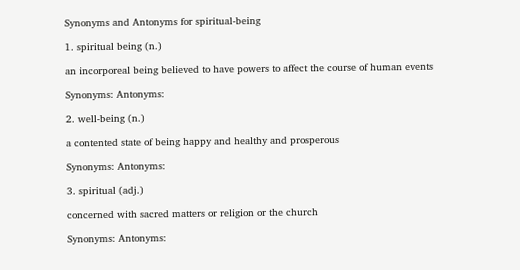Synonyms and Antonyms for spiritual-being

1. spiritual being (n.)

an incorporeal being believed to have powers to affect the course of human events

Synonyms: Antonyms:

2. well-being (n.)

a contented state of being happy and healthy and prosperous

Synonyms: Antonyms:

3. spiritual (adj.)

concerned with sacred matters or religion or the church

Synonyms: Antonyms: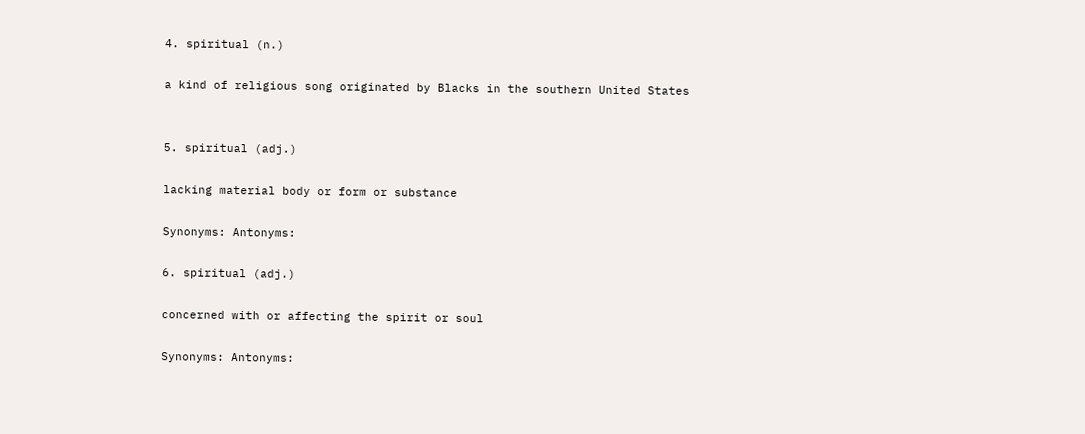4. spiritual (n.)

a kind of religious song originated by Blacks in the southern United States


5. spiritual (adj.)

lacking material body or form or substance

Synonyms: Antonyms:

6. spiritual (adj.)

concerned with or affecting the spirit or soul

Synonyms: Antonyms: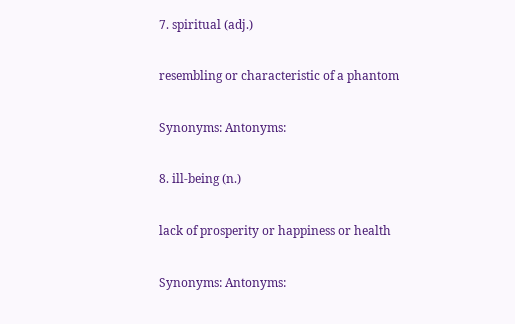7. spiritual (adj.)

resembling or characteristic of a phantom

Synonyms: Antonyms:

8. ill-being (n.)

lack of prosperity or happiness or health

Synonyms: Antonyms: